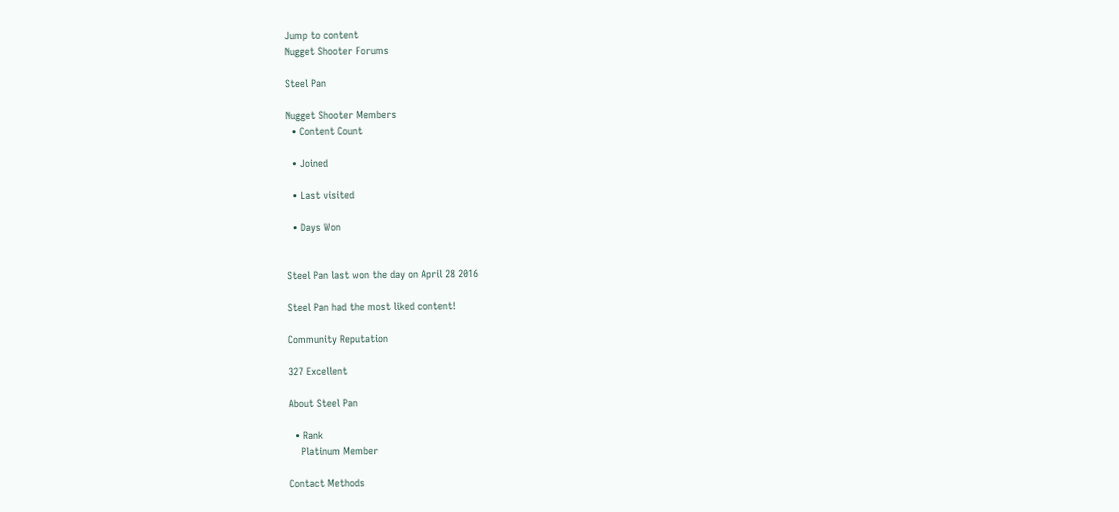Jump to content
Nugget Shooter Forums

Steel Pan

Nugget Shooter Members
  • Content Count

  • Joined

  • Last visited

  • Days Won


Steel Pan last won the day on April 28 2016

Steel Pan had the most liked content!

Community Reputation

327 Excellent

About Steel Pan

  • Rank
    Platinum Member

Contact Methods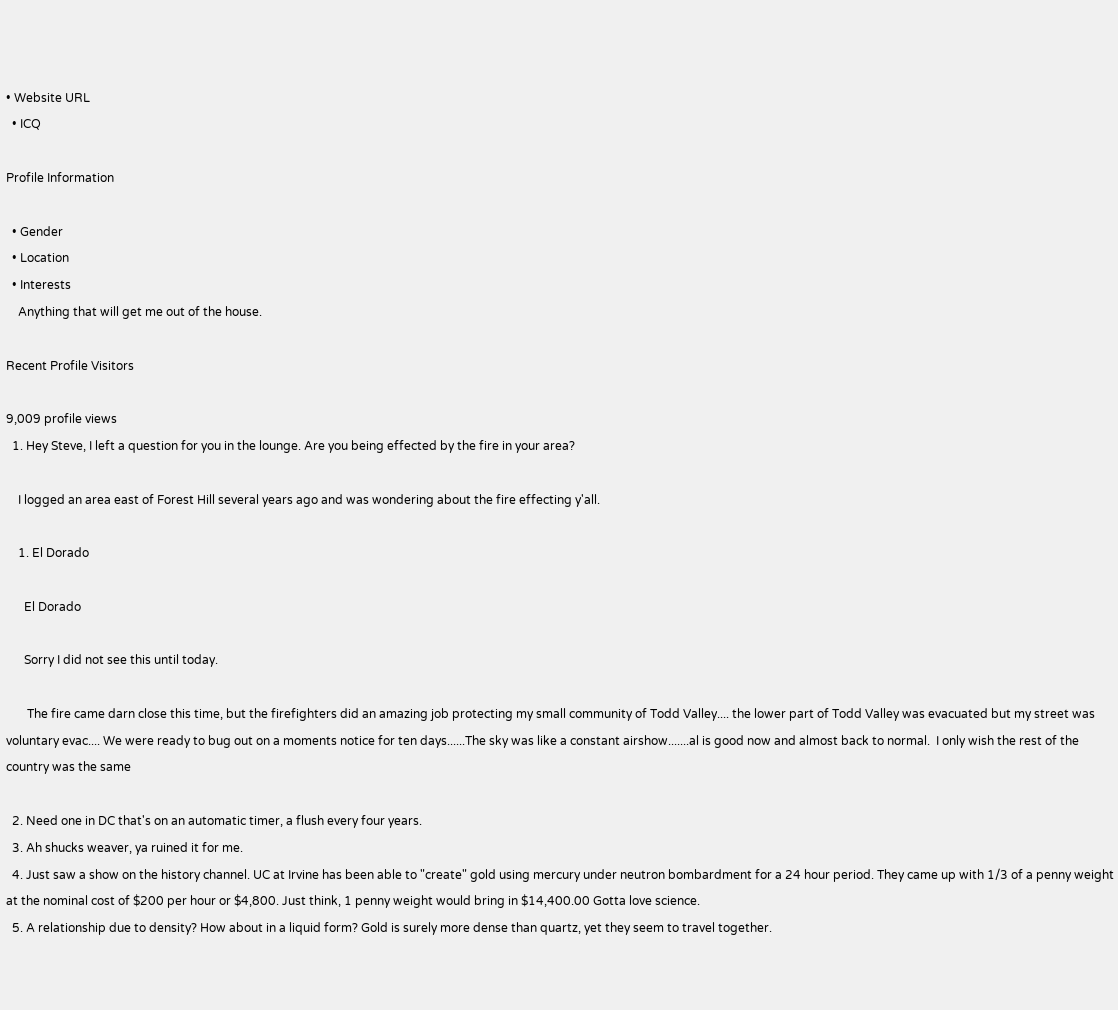• Website URL
  • ICQ

Profile Information

  • Gender
  • Location
  • Interests
    Anything that will get me out of the house.

Recent Profile Visitors

9,009 profile views
  1. Hey Steve, I left a question for you in the lounge. Are you being effected by the fire in your area?

    I logged an area east of Forest Hill several years ago and was wondering about the fire effecting y'all.

    1. El Dorado

      El Dorado

      Sorry I did not see this until today.

       The fire came darn close this time, but the firefighters did an amazing job protecting my small community of Todd Valley.... the lower part of Todd Valley was evacuated but my street was voluntary evac.... We were ready to bug out on a moments notice for ten days......The sky was like a constant airshow.......al is good now and almost back to normal.  I only wish the rest of the country was the same

  2. Need one in DC that's on an automatic timer, a flush every four years.
  3. Ah shucks weaver, ya ruined it for me.
  4. Just saw a show on the history channel. UC at Irvine has been able to "create" gold using mercury under neutron bombardment for a 24 hour period. They came up with 1/3 of a penny weight at the nominal cost of $200 per hour or $4,800. Just think, 1 penny weight would bring in $14,400.00 Gotta love science.
  5. A relationship due to density? How about in a liquid form? Gold is surely more dense than quartz, yet they seem to travel together.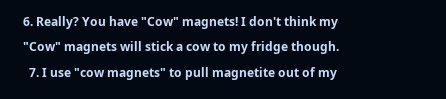6. Really? You have "Cow" magnets! I don't think my "Cow" magnets will stick a cow to my fridge though.
  7. I use "cow magnets" to pull magnetite out of my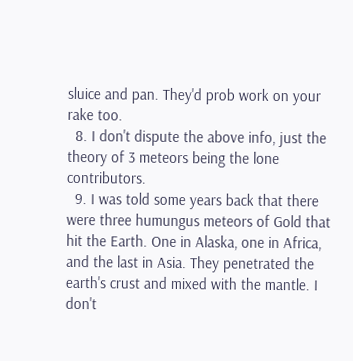sluice and pan. They'd prob work on your rake too.
  8. I don't dispute the above info, just the theory of 3 meteors being the lone contributors.
  9. I was told some years back that there were three humungus meteors of Gold that hit the Earth. One in Alaska, one in Africa, and the last in Asia. They penetrated the earth's crust and mixed with the mantle. I don't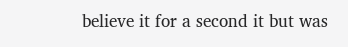believe it for a second it but was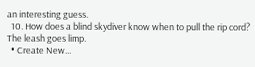an interesting guess.
  10. How does a blind skydiver know when to pull the rip cord? The leash goes limp.
  • Create New...